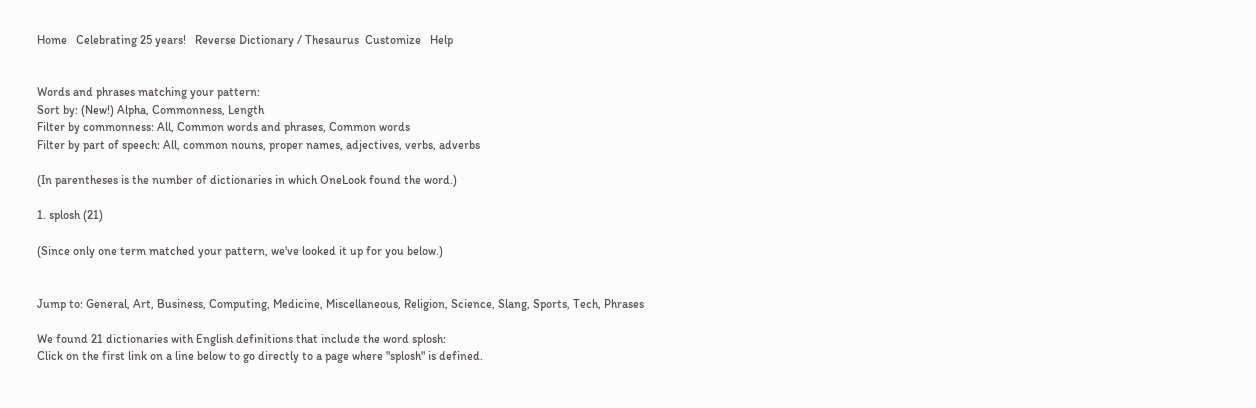Home   Celebrating 25 years!   Reverse Dictionary / Thesaurus  Customize   Help


Words and phrases matching your pattern:
Sort by: (New!) Alpha, Commonness, Length
Filter by commonness: All, Common words and phrases, Common words
Filter by part of speech: All, common nouns, proper names, adjectives, verbs, adverbs

(In parentheses is the number of dictionaries in which OneLook found the word.)

1. splosh (21)

(Since only one term matched your pattern, we've looked it up for you below.)


Jump to: General, Art, Business, Computing, Medicine, Miscellaneous, Religion, Science, Slang, Sports, Tech, Phrases

We found 21 dictionaries with English definitions that include the word splosh:
Click on the first link on a line below to go directly to a page where "splosh" is defined.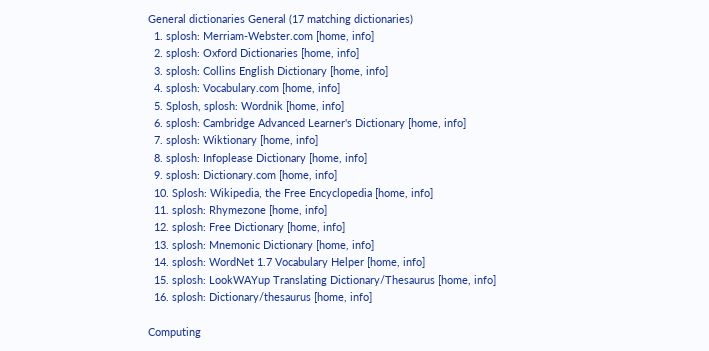General dictionaries General (17 matching dictionaries)
  1. splosh: Merriam-Webster.com [home, info]
  2. splosh: Oxford Dictionaries [home, info]
  3. splosh: Collins English Dictionary [home, info]
  4. splosh: Vocabulary.com [home, info]
  5. Splosh, splosh: Wordnik [home, info]
  6. splosh: Cambridge Advanced Learner's Dictionary [home, info]
  7. splosh: Wiktionary [home, info]
  8. splosh: Infoplease Dictionary [home, info]
  9. splosh: Dictionary.com [home, info]
  10. Splosh: Wikipedia, the Free Encyclopedia [home, info]
  11. splosh: Rhymezone [home, info]
  12. splosh: Free Dictionary [home, info]
  13. splosh: Mnemonic Dictionary [home, info]
  14. splosh: WordNet 1.7 Vocabulary Helper [home, info]
  15. splosh: LookWAYup Translating Dictionary/Thesaurus [home, info]
  16. splosh: Dictionary/thesaurus [home, info]

Computing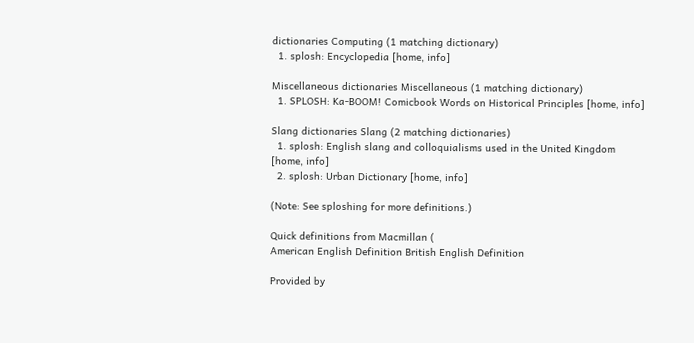dictionaries Computing (1 matching dictionary)
  1. splosh: Encyclopedia [home, info]

Miscellaneous dictionaries Miscellaneous (1 matching dictionary)
  1. SPLOSH: Ka-BOOM! Comicbook Words on Historical Principles [home, info]

Slang dictionaries Slang (2 matching dictionaries)
  1. splosh: English slang and colloquialisms used in the United Kingdom [home, info]
  2. splosh: Urban Dictionary [home, info]

(Note: See sploshing for more definitions.)

Quick definitions from Macmillan (
American English Definition British English Definition

Provided by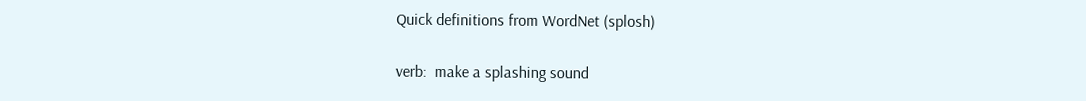Quick definitions from WordNet (splosh)

verb:  make a splashing sound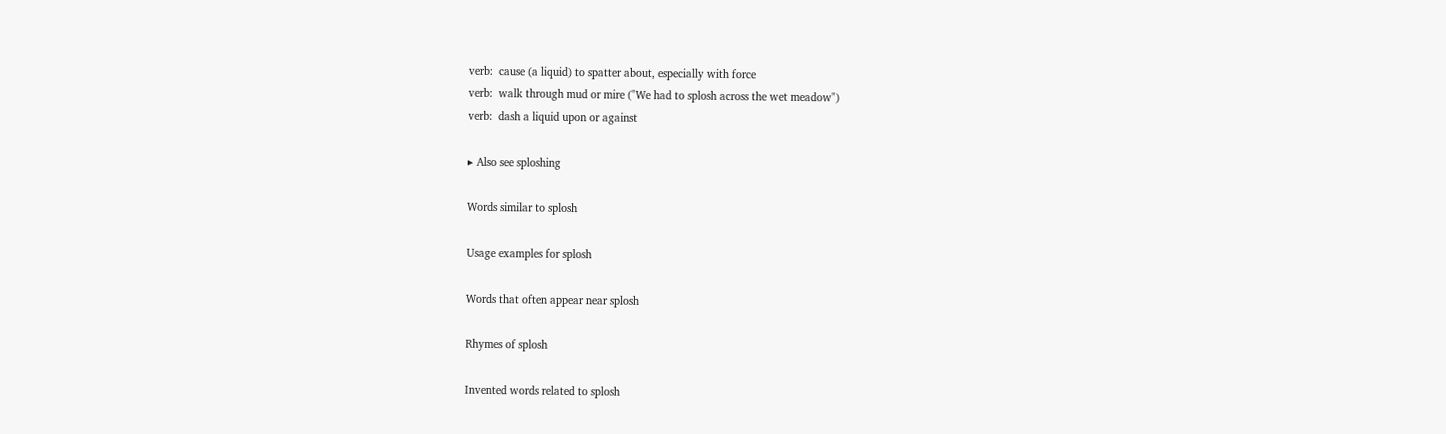verb:  cause (a liquid) to spatter about, especially with force
verb:  walk through mud or mire ("We had to splosh across the wet meadow")
verb:  dash a liquid upon or against

▸ Also see sploshing

Words similar to splosh

Usage examples for splosh

Words that often appear near splosh

Rhymes of splosh

Invented words related to splosh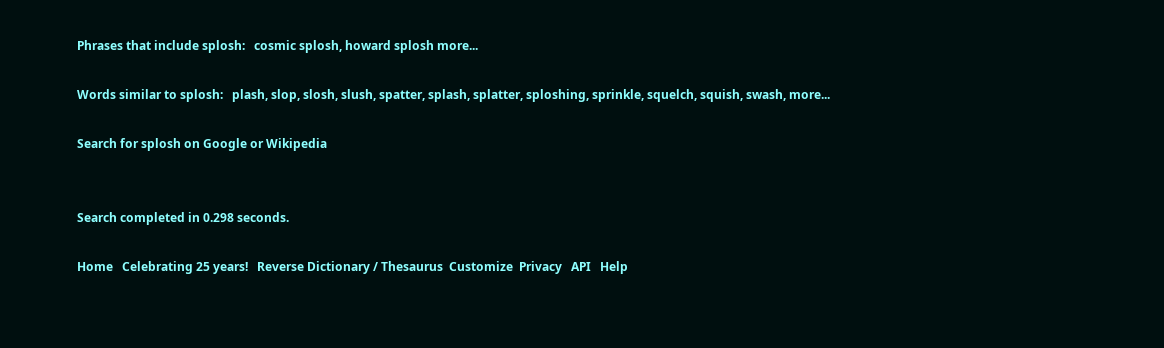Phrases that include splosh:   cosmic splosh, howard splosh more...

Words similar to splosh:   plash, slop, slosh, slush, spatter, splash, splatter, sploshing, sprinkle, squelch, squish, swash, more...

Search for splosh on Google or Wikipedia


Search completed in 0.298 seconds.

Home   Celebrating 25 years!   Reverse Dictionary / Thesaurus  Customize  Privacy   API   Help